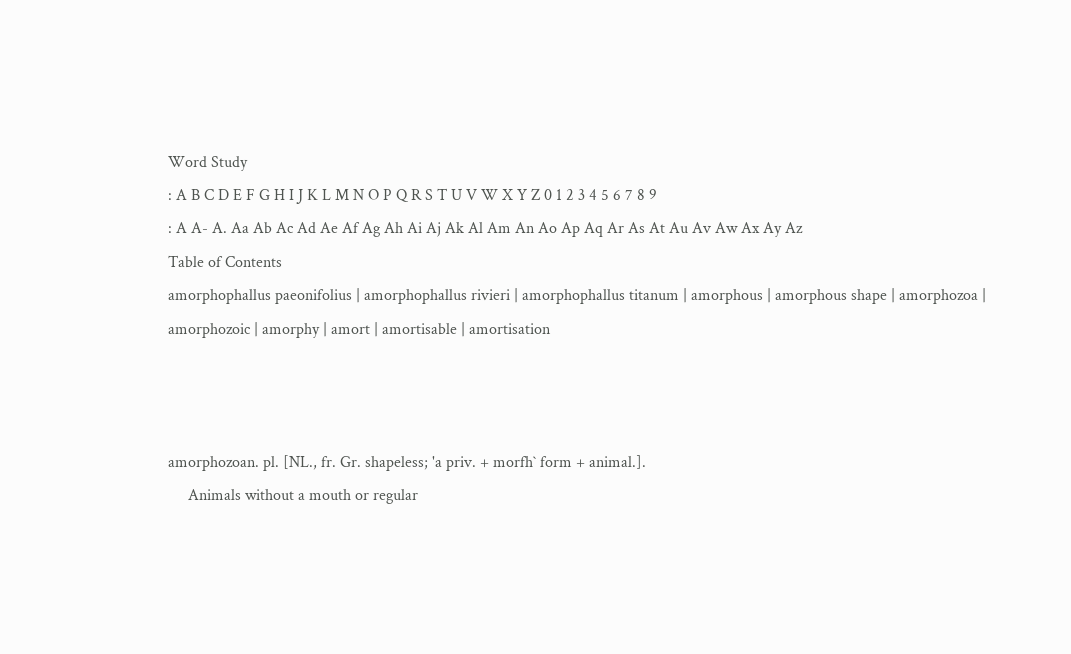Word Study
: A B C D E F G H I J K L M N O P Q R S T U V W X Y Z 0 1 2 3 4 5 6 7 8 9
: A A- A. Aa Ab Ac Ad Ae Af Ag Ah Ai Aj Ak Al Am An Ao Ap Aq Ar As At Au Av Aw Ax Ay Az
Table of Contents
amorphophallus paeonifolius | amorphophallus rivieri | amorphophallus titanum | amorphous | amorphous shape | amorphozoa | amorphozoic | amorphy | amort | amortisable | amortisation



amorphozoan. pl. [NL., fr. Gr. shapeless; 'a priv. + morfh` form + animal.].
     Animals without a mouth or regular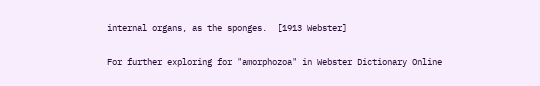internal organs, as the sponges.  [1913 Webster]

For further exploring for "amorphozoa" in Webster Dictionary Online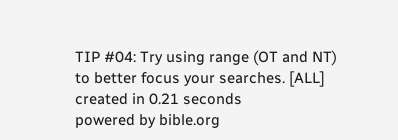TIP #04: Try using range (OT and NT) to better focus your searches. [ALL]
created in 0.21 seconds
powered by bible.org